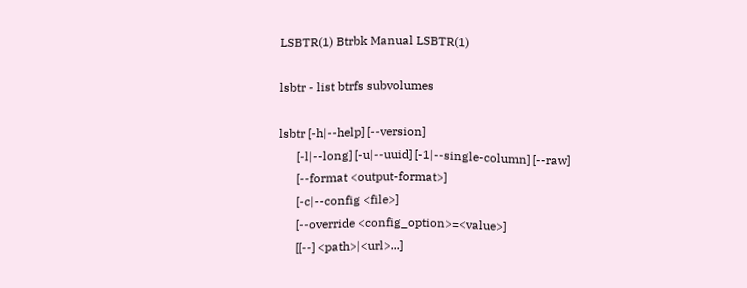LSBTR(1) Btrbk Manual LSBTR(1)

lsbtr - list btrfs subvolumes

lsbtr [-h|--help] [--version]
      [-l|--long] [-u|--uuid] [-1|--single-column] [--raw]
      [--format <output-format>]
      [-c|--config <file>]
      [--override <config_option>=<value>]
      [[--] <path>|<url>...]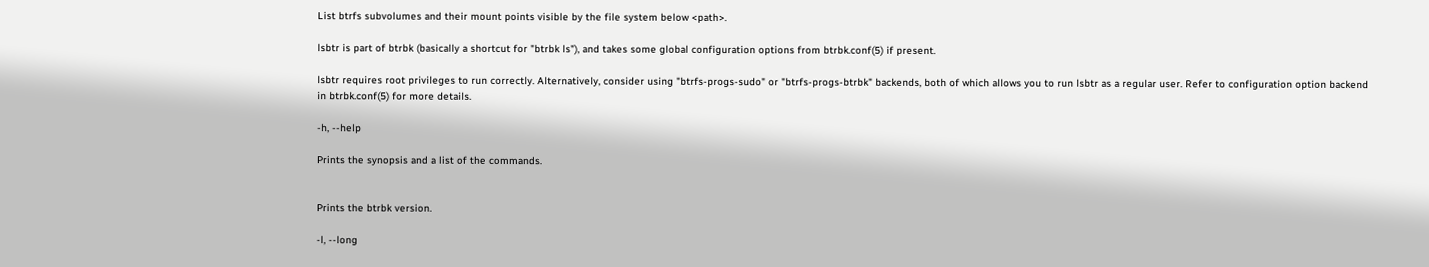List btrfs subvolumes and their mount points visible by the file system below <path>.

lsbtr is part of btrbk (basically a shortcut for "btrbk ls"), and takes some global configuration options from btrbk.conf(5) if present.

lsbtr requires root privileges to run correctly. Alternatively, consider using "btrfs-progs-sudo" or "btrfs-progs-btrbk" backends, both of which allows you to run lsbtr as a regular user. Refer to configuration option backend in btrbk.conf(5) for more details.

-h, --help

Prints the synopsis and a list of the commands.


Prints the btrbk version.

-l, --long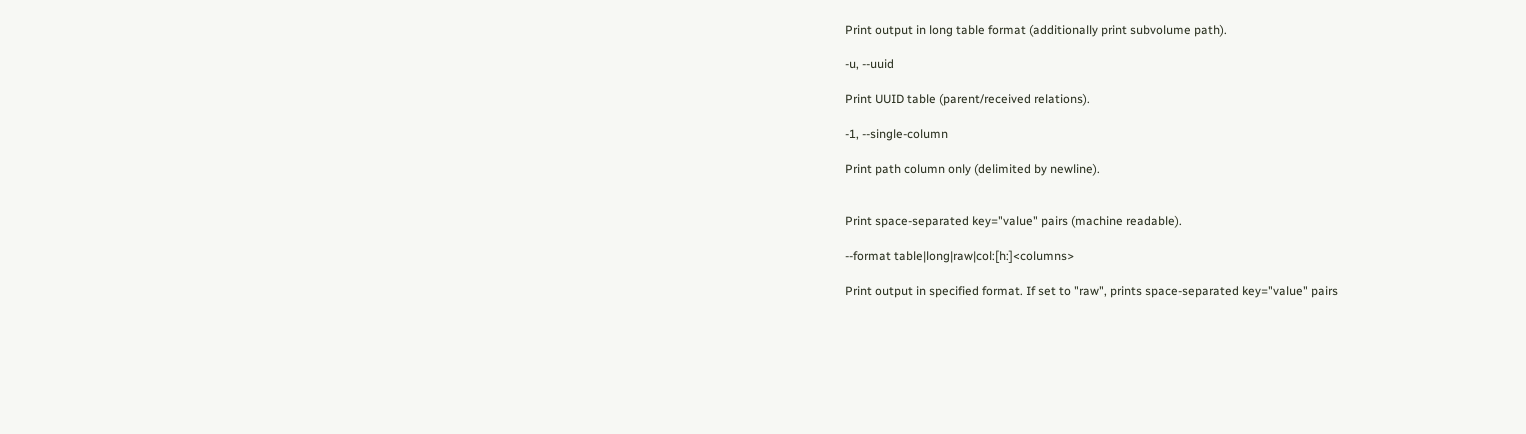Print output in long table format (additionally print subvolume path).

-u, --uuid

Print UUID table (parent/received relations).

-1, --single-column

Print path column only (delimited by newline).


Print space-separated key="value" pairs (machine readable).

--format table|long|raw|col:[h:]<columns>

Print output in specified format. If set to "raw", prints space-separated key="value" pairs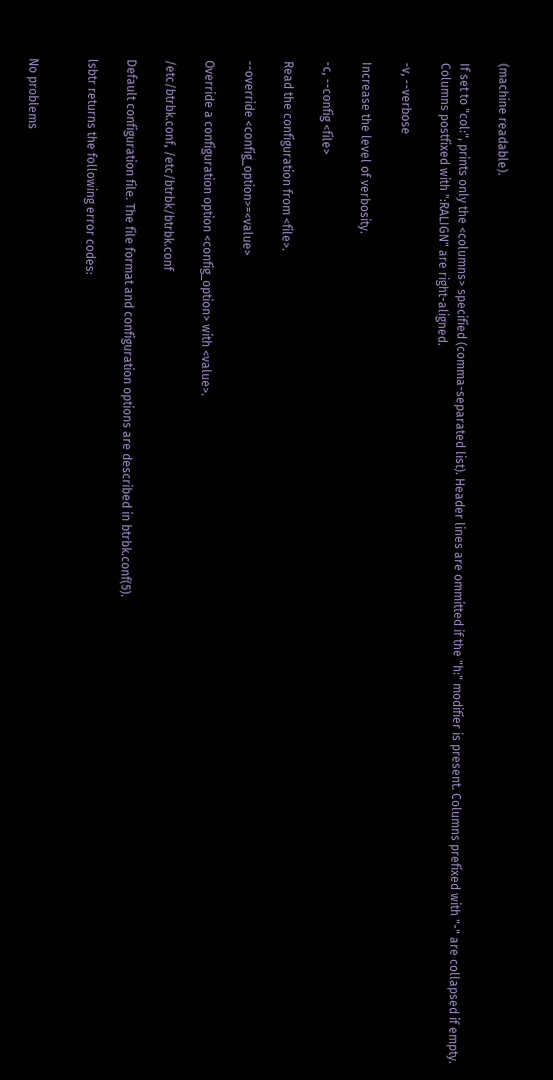(machine readable).

If set to "col:", prints only the <columns> specified (comma-separated list). Header lines are ommitted if the "h:" modifier is present. Columns prefixed with "-" are collapsed if empty. Columns postfixed with ":RALIGN" are right-aligned.

-v, --verbose

Increase the level of verbosity.

-c, --config <file>

Read the configuration from <file>.

--override <config_option>=<value>

Override a configuration option <config_option> with <value>.

/etc/btrbk.conf, /etc/btrbk/btrbk.conf

Default configuration file. The file format and configuration options are described in btrbk.conf(5).

lsbtr returns the following error codes:


No problems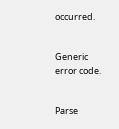occurred.


Generic error code.


Parse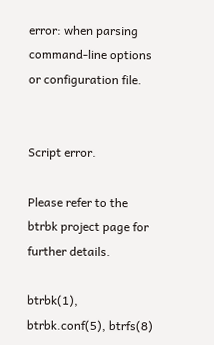error: when parsing command-line options or configuration file.


Script error.

Please refer to the btrbk project page for further details.

btrbk(1), btrbk.conf(5), btrfs(8)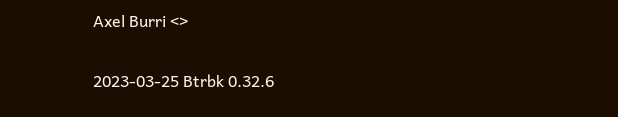Axel Burri <>

2023-03-25 Btrbk 0.32.6